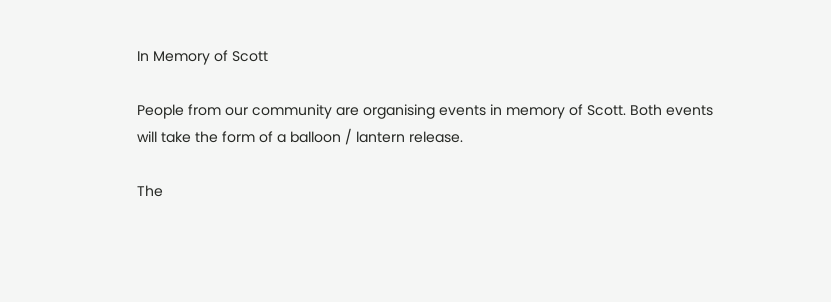In Memory of Scott

People from our community are organising events in memory of Scott. Both events will take the form of a balloon / lantern release.

The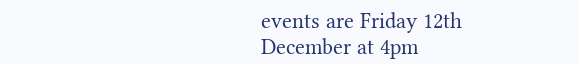events are Friday 12th December at 4pm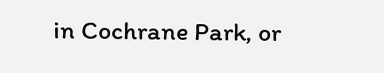in Cochrane Park, or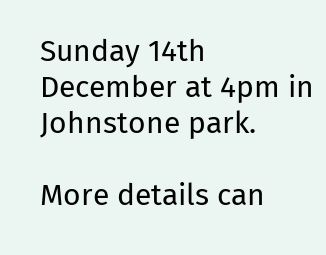Sunday 14th December at 4pm in Johnstone park.

More details can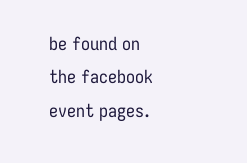be found on the facebook event pages.